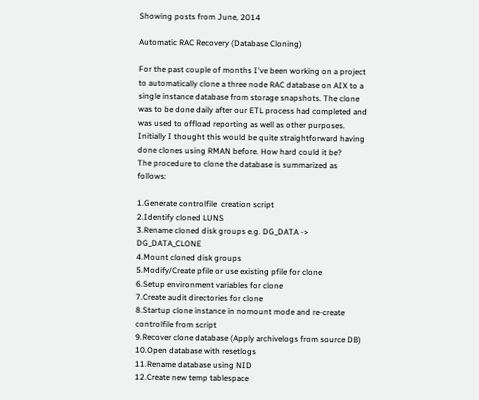Showing posts from June, 2014

Automatic RAC Recovery (Database Cloning)

For the past couple of months I've been working on a project to automatically clone a three node RAC database on AIX to a single instance database from storage snapshots. The clone was to be done daily after our ETL process had completed and was used to offload reporting as well as other purposes.
Initially I thought this would be quite straightforward having done clones using RMAN before. How hard could it be?
The procedure to clone the database is summarized as follows:

1.Generate controlfile  creation script
2.Identify cloned LUNS
3.Rename cloned disk groups e.g. DG_DATA -> DG_DATA_CLONE
4.Mount cloned disk groups
5.Modify/Create pfile or use existing pfile for clone
6.Setup environment variables for clone
7.Create audit directories for clone
8.Startup clone instance in nomount mode and re-create controlfile from script
9.Recover clone database (Apply archivelogs from source DB)
10.Open database with resetlogs
11.Rename database using NID
12.Create new temp tablespace